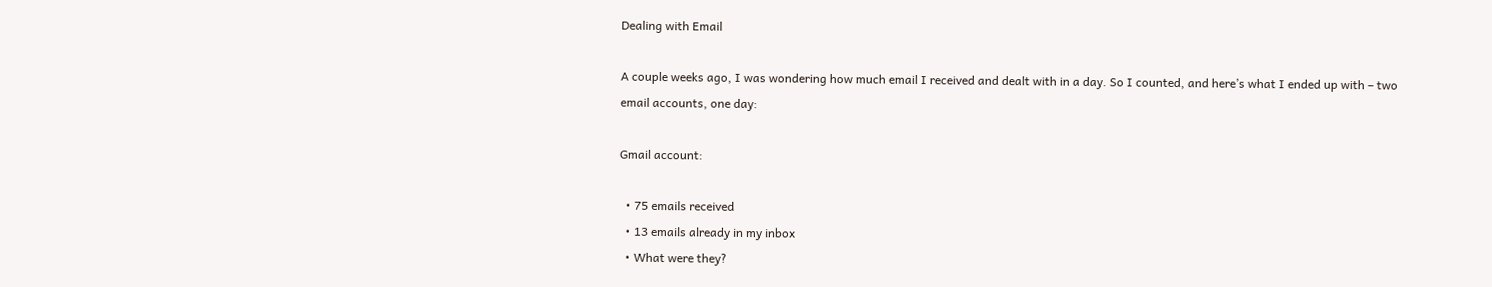Dealing with Email

A couple weeks ago, I was wondering how much email I received and dealt with in a day. So I counted, and here’s what I ended up with – two email accounts, one day:

Gmail account:

  • 75 emails received
  • 13 emails already in my inbox
  • What were they?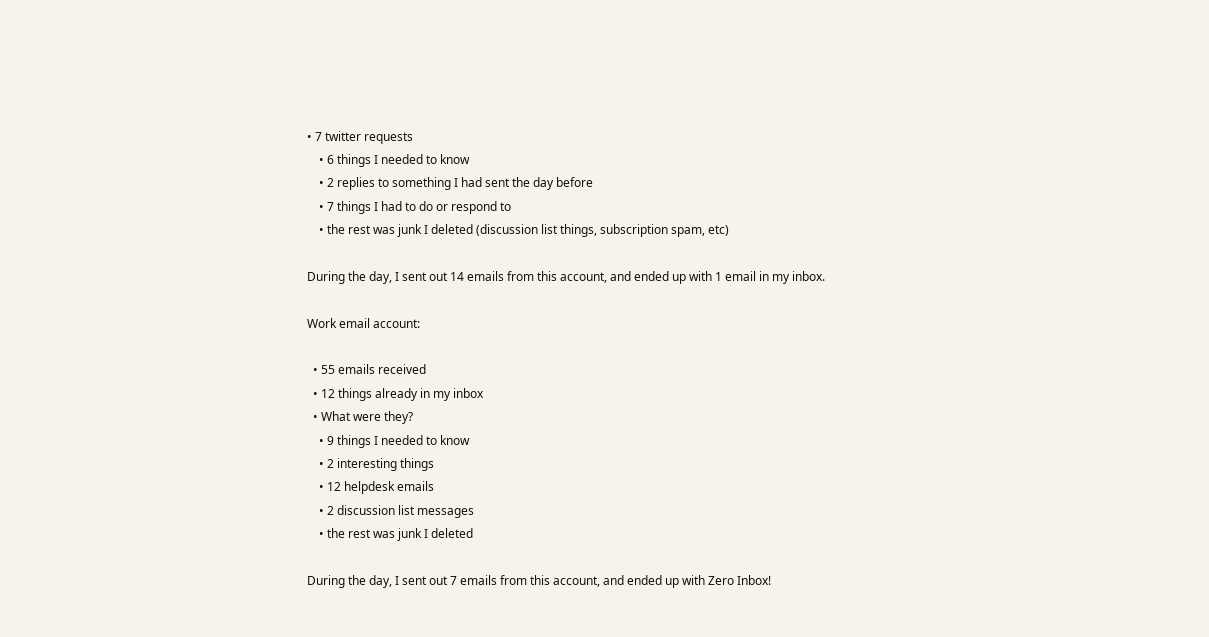• 7 twitter requests
    • 6 things I needed to know
    • 2 replies to something I had sent the day before
    • 7 things I had to do or respond to
    • the rest was junk I deleted (discussion list things, subscription spam, etc)

During the day, I sent out 14 emails from this account, and ended up with 1 email in my inbox.

Work email account:

  • 55 emails received
  • 12 things already in my inbox
  • What were they?
    • 9 things I needed to know
    • 2 interesting things
    • 12 helpdesk emails
    • 2 discussion list messages
    • the rest was junk I deleted

During the day, I sent out 7 emails from this account, and ended up with Zero Inbox!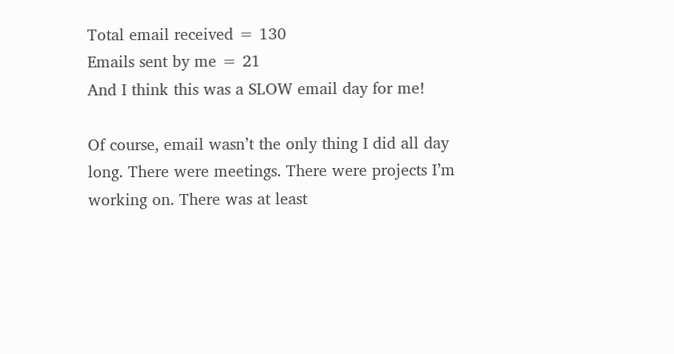Total email received = 130
Emails sent by me = 21
And I think this was a SLOW email day for me!

Of course, email wasn’t the only thing I did all day long. There were meetings. There were projects I’m working on. There was at least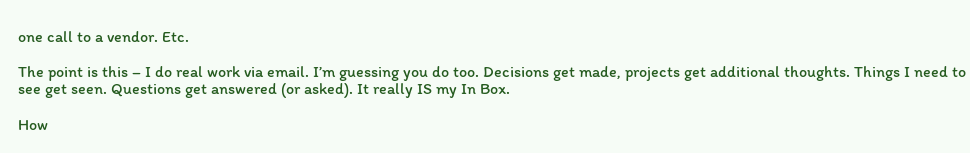one call to a vendor. Etc.

The point is this – I do real work via email. I’m guessing you do too. Decisions get made, projects get additional thoughts. Things I need to see get seen. Questions get answered (or asked). It really IS my In Box.

How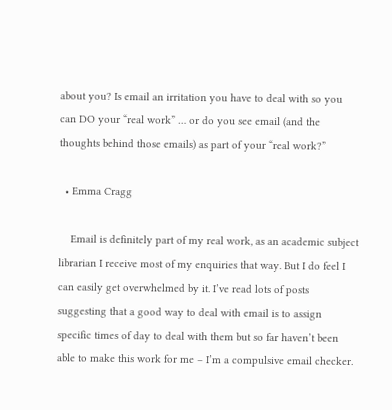about you? Is email an irritation you have to deal with so you can DO your “real work” … or do you see email (and the thoughts behind those emails) as part of your “real work?”

  • Emma Cragg

    Email is definitely part of my real work, as an academic subject librarian I receive most of my enquiries that way. But I do feel I can easily get overwhelmed by it. I’ve read lots of posts suggesting that a good way to deal with email is to assign specific times of day to deal with them but so far haven’t been able to make this work for me – I’m a compulsive email checker.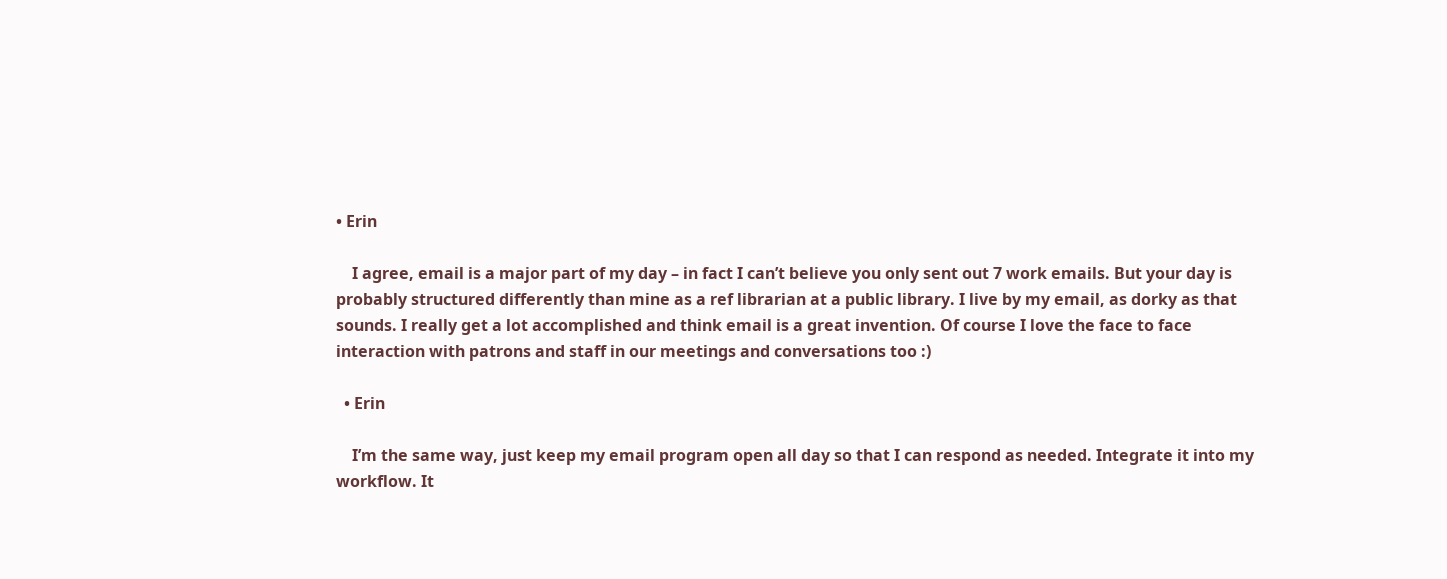• Erin

    I agree, email is a major part of my day – in fact I can’t believe you only sent out 7 work emails. But your day is probably structured differently than mine as a ref librarian at a public library. I live by my email, as dorky as that sounds. I really get a lot accomplished and think email is a great invention. Of course I love the face to face interaction with patrons and staff in our meetings and conversations too :)

  • Erin

    I’m the same way, just keep my email program open all day so that I can respond as needed. Integrate it into my workflow. It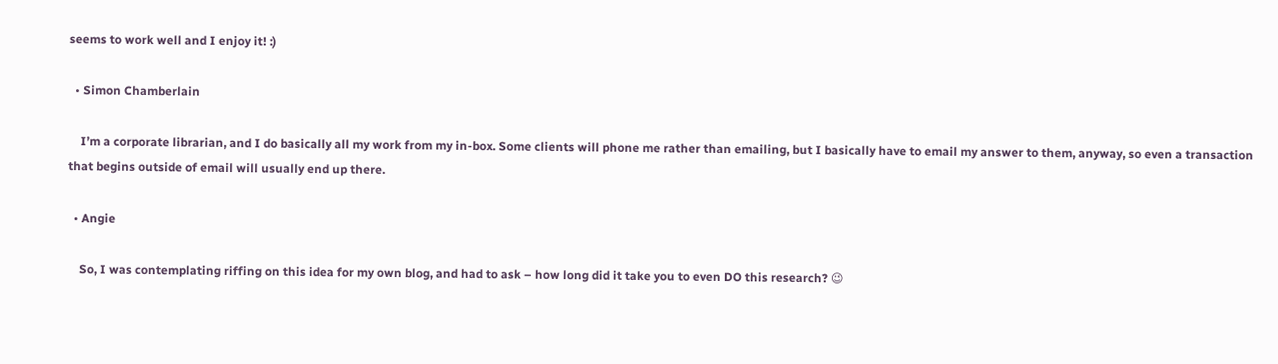seems to work well and I enjoy it! :)

  • Simon Chamberlain

    I’m a corporate librarian, and I do basically all my work from my in-box. Some clients will phone me rather than emailing, but I basically have to email my answer to them, anyway, so even a transaction that begins outside of email will usually end up there.

  • Angie

    So, I was contemplating riffing on this idea for my own blog, and had to ask – how long did it take you to even DO this research? 😉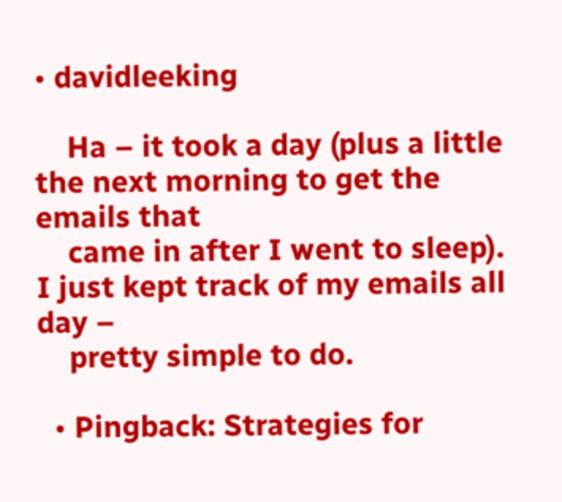• davidleeking

    Ha – it took a day (plus a little the next morning to get the emails that
    came in after I went to sleep). I just kept track of my emails all day –
    pretty simple to do.

  • Pingback: Strategies for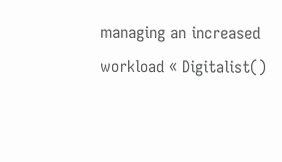managing an increased workload « Digitalist()